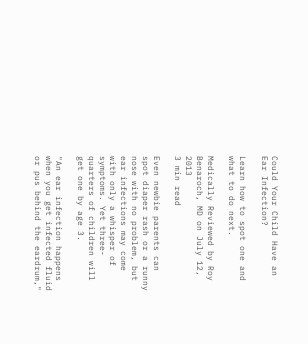Could Your Child Have an Ear Infection?

Learn how to spot one and what to do next.

Medically Reviewed by Roy Benaroch, MD on July 12, 2013
3 min read

Even newbie parents can spot diaper rash or a runny nose with no problem, but ear infections may come with only a whisper of symptoms. Yet three-quarters of children will get one by age 3.

"An ear infection happens when you get infected fluid or pus behind the eardrum,"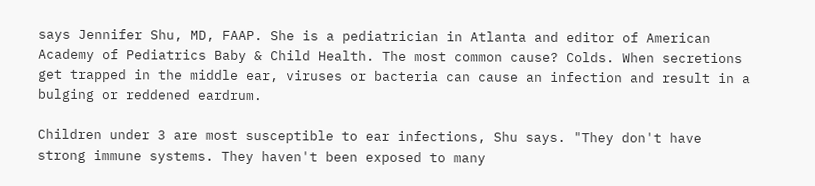says Jennifer Shu, MD, FAAP. She is a pediatrician in Atlanta and editor of American Academy of Pediatrics Baby & Child Health. The most common cause? Colds. When secretions get trapped in the middle ear, viruses or bacteria can cause an infection and result in a bulging or reddened eardrum.

Children under 3 are most susceptible to ear infections, Shu says. "They don't have strong immune systems. They haven't been exposed to many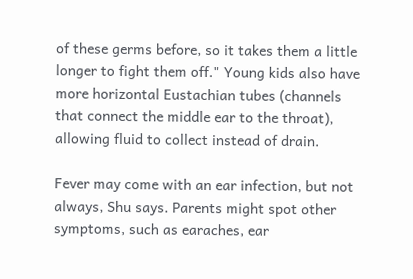of these germs before, so it takes them a little longer to fight them off." Young kids also have more horizontal Eustachian tubes (channels that connect the middle ear to the throat), allowing fluid to collect instead of drain.

Fever may come with an ear infection, but not always, Shu says. Parents might spot other symptoms, such as earaches, ear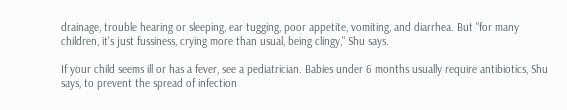drainage, trouble hearing or sleeping, ear tugging, poor appetite, vomiting, and diarrhea. But "for many children, it's just fussiness, crying more than usual, being clingy," Shu says.

If your child seems ill or has a fever, see a pediatrician. Babies under 6 months usually require antibiotics, Shu says, to prevent the spread of infection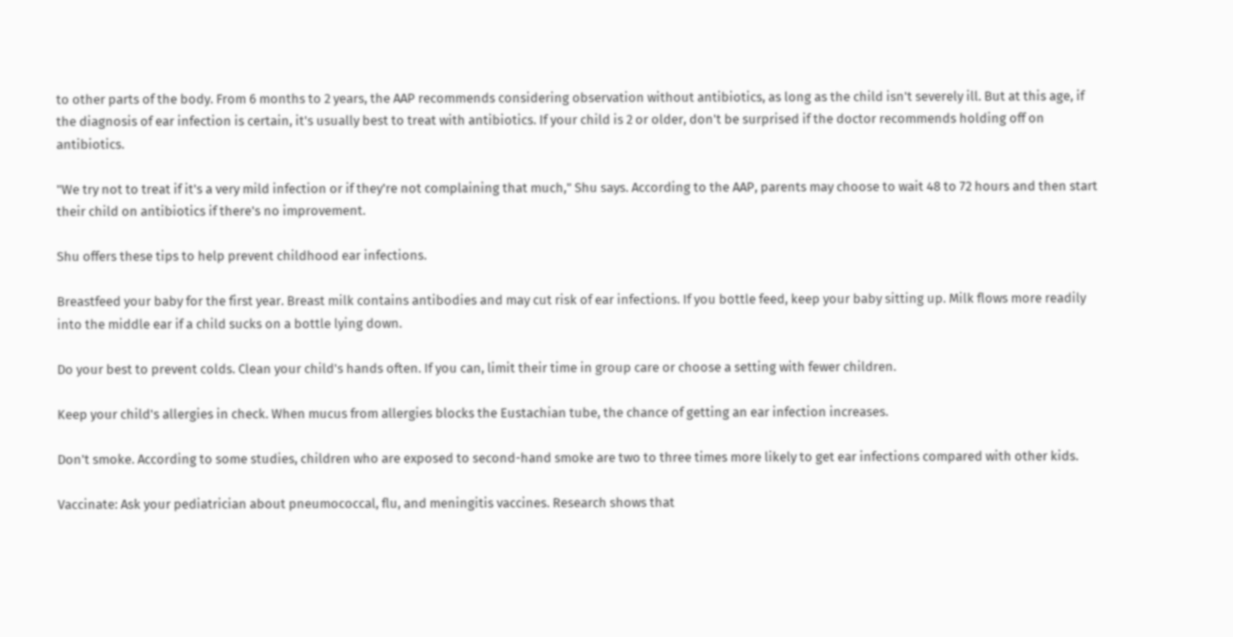to other parts of the body. From 6 months to 2 years, the AAP recommends considering observation without antibiotics, as long as the child isn't severely ill. But at this age, if the diagnosis of ear infection is certain, it's usually best to treat with antibiotics. If your child is 2 or older, don't be surprised if the doctor recommends holding off on antibiotics.

"We try not to treat if it's a very mild infection or if they're not complaining that much," Shu says. According to the AAP, parents may choose to wait 48 to 72 hours and then start their child on antibiotics if there's no improvement.

Shu offers these tips to help prevent childhood ear infections.

Breastfeed your baby for the first year. Breast milk contains antibodies and may cut risk of ear infections. If you bottle feed, keep your baby sitting up. Milk flows more readily into the middle ear if a child sucks on a bottle lying down.

Do your best to prevent colds. Clean your child's hands often. If you can, limit their time in group care or choose a setting with fewer children.

Keep your child's allergies in check. When mucus from allergies blocks the Eustachian tube, the chance of getting an ear infection increases.

Don't smoke. According to some studies, children who are exposed to second-hand smoke are two to three times more likely to get ear infections compared with other kids.

Vaccinate: Ask your pediatrician about pneumococcal, flu, and meningitis vaccines. Research shows that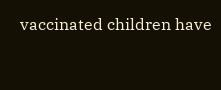vaccinated children have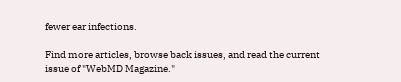fewer ear infections.

Find more articles, browse back issues, and read the current issue of "WebMD Magazine."